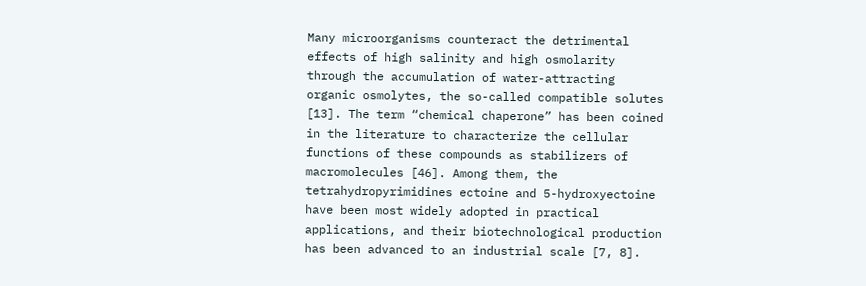Many microorganisms counteract the detrimental effects of high salinity and high osmolarity through the accumulation of water-attracting organic osmolytes, the so-called compatible solutes [13]. The term “chemical chaperone” has been coined in the literature to characterize the cellular functions of these compounds as stabilizers of macromolecules [46]. Among them, the tetrahydropyrimidines ectoine and 5-hydroxyectoine have been most widely adopted in practical applications, and their biotechnological production has been advanced to an industrial scale [7, 8].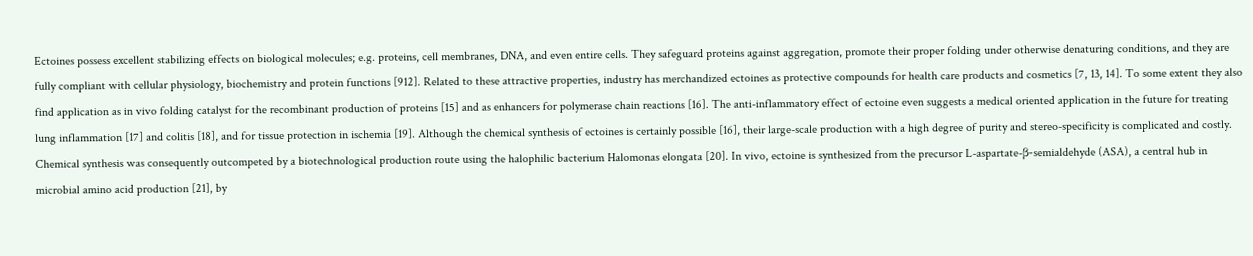Ectoines possess excellent stabilizing effects on biological molecules; e.g. proteins, cell membranes, DNA, and even entire cells. They safeguard proteins against aggregation, promote their proper folding under otherwise denaturing conditions, and they are fully compliant with cellular physiology, biochemistry and protein functions [912]. Related to these attractive properties, industry has merchandized ectoines as protective compounds for health care products and cosmetics [7, 13, 14]. To some extent they also find application as in vivo folding catalyst for the recombinant production of proteins [15] and as enhancers for polymerase chain reactions [16]. The anti-inflammatory effect of ectoine even suggests a medical oriented application in the future for treating lung inflammation [17] and colitis [18], and for tissue protection in ischemia [19]. Although the chemical synthesis of ectoines is certainly possible [16], their large-scale production with a high degree of purity and stereo-specificity is complicated and costly. Chemical synthesis was consequently outcompeted by a biotechnological production route using the halophilic bacterium Halomonas elongata [20]. In vivo, ectoine is synthesized from the precursor L-aspartate-β-semialdehyde (ASA), a central hub in microbial amino acid production [21], by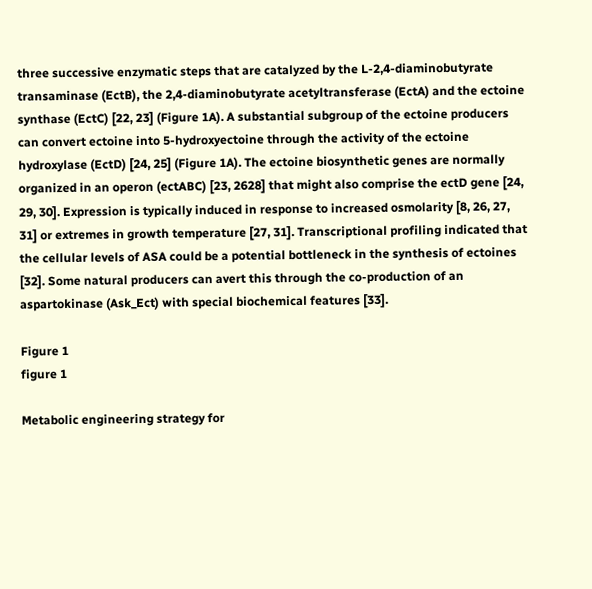three successive enzymatic steps that are catalyzed by the L-2,4-diaminobutyrate transaminase (EctB), the 2,4-diaminobutyrate acetyltransferase (EctA) and the ectoine synthase (EctC) [22, 23] (Figure 1A). A substantial subgroup of the ectoine producers can convert ectoine into 5-hydroxyectoine through the activity of the ectoine hydroxylase (EctD) [24, 25] (Figure 1A). The ectoine biosynthetic genes are normally organized in an operon (ectABC) [23, 2628] that might also comprise the ectD gene [24, 29, 30]. Expression is typically induced in response to increased osmolarity [8, 26, 27, 31] or extremes in growth temperature [27, 31]. Transcriptional profiling indicated that the cellular levels of ASA could be a potential bottleneck in the synthesis of ectoines [32]. Some natural producers can avert this through the co-production of an aspartokinase (Ask_Ect) with special biochemical features [33].

Figure 1
figure 1

Metabolic engineering strategy for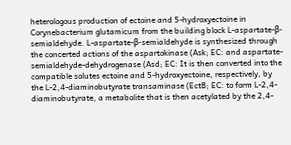heterologous production of ectoine and 5-hydroxyectoine in Corynebacterium glutamicum from the building block L-aspartate-β- semialdehyde. L-aspartate-β-semialdehyde is synthesized through the concerted actions of the aspartokinase (Ask; EC: and aspartate-semialdehyde-dehydrogenase (Asd; EC: It is then converted into the compatible solutes ectoine and 5-hydroxyectoine, respectively, by the L-2,4-diaminobutyrate transaminase (EctB; EC: to form L-2,4-diaminobutyrate, a metabolite that is then acetylated by the 2,4-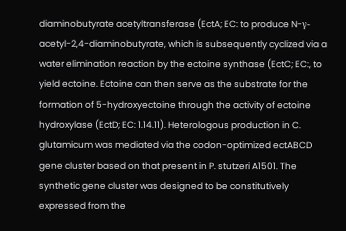diaminobutyrate acetyltransferase (EctA; EC: to produce N-γ-acetyl-2,4-diaminobutyrate, which is subsequently cyclized via a water elimination reaction by the ectoine synthase (EctC; EC:, to yield ectoine. Ectoine can then serve as the substrate for the formation of 5-hydroxyectoine through the activity of ectoine hydroxylase (EctD; EC: 1.14.11). Heterologous production in C. glutamicum was mediated via the codon-optimized ectABCD gene cluster based on that present in P. stutzeri A1501. The synthetic gene cluster was designed to be constitutively expressed from the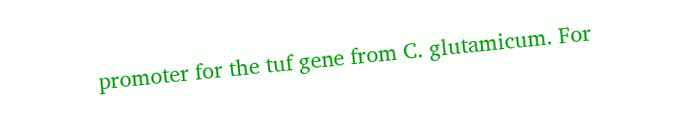promoter for the tuf gene from C. glutamicum. For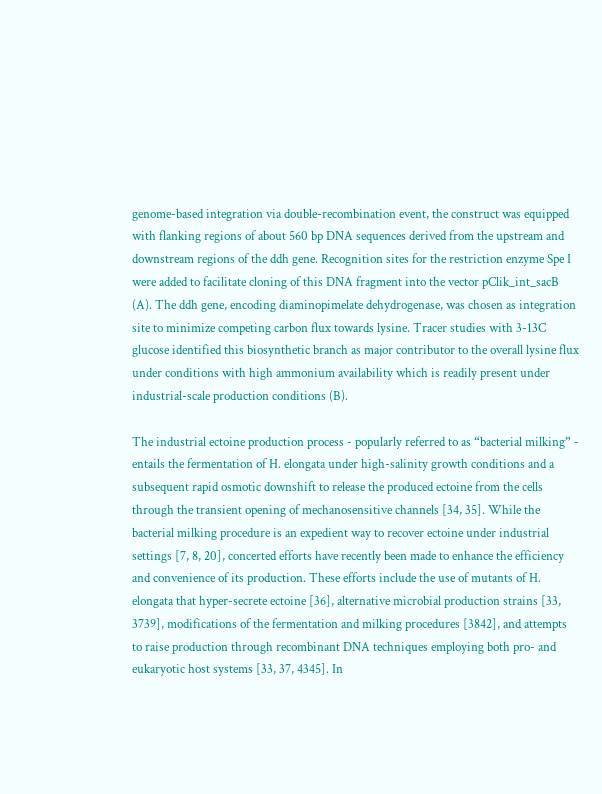genome-based integration via double-recombination event, the construct was equipped with flanking regions of about 560 bp DNA sequences derived from the upstream and downstream regions of the ddh gene. Recognition sites for the restriction enzyme Spe I were added to facilitate cloning of this DNA fragment into the vector pClik_int_sacB (A). The ddh gene, encoding diaminopimelate dehydrogenase, was chosen as integration site to minimize competing carbon flux towards lysine. Tracer studies with 3-13C glucose identified this biosynthetic branch as major contributor to the overall lysine flux under conditions with high ammonium availability which is readily present under industrial-scale production conditions (B).

The industrial ectoine production process - popularly referred to as “bacterial milking” - entails the fermentation of H. elongata under high-salinity growth conditions and a subsequent rapid osmotic downshift to release the produced ectoine from the cells through the transient opening of mechanosensitive channels [34, 35]. While the bacterial milking procedure is an expedient way to recover ectoine under industrial settings [7, 8, 20], concerted efforts have recently been made to enhance the efficiency and convenience of its production. These efforts include the use of mutants of H. elongata that hyper-secrete ectoine [36], alternative microbial production strains [33, 3739], modifications of the fermentation and milking procedures [3842], and attempts to raise production through recombinant DNA techniques employing both pro- and eukaryotic host systems [33, 37, 4345]. In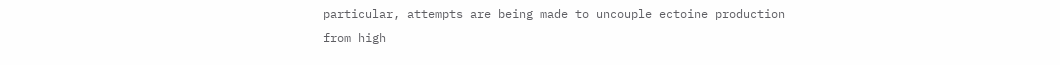particular, attempts are being made to uncouple ectoine production from high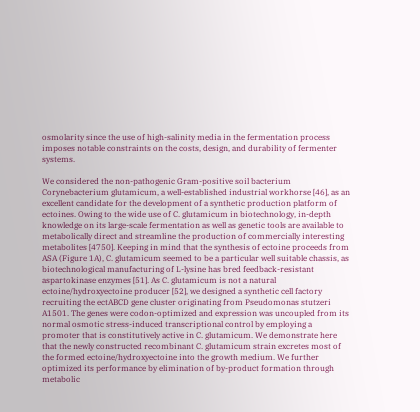osmolarity since the use of high-salinity media in the fermentation process imposes notable constraints on the costs, design, and durability of fermenter systems.

We considered the non-pathogenic Gram-positive soil bacterium Corynebacterium glutamicum, a well-established industrial workhorse [46], as an excellent candidate for the development of a synthetic production platform of ectoines. Owing to the wide use of C. glutamicum in biotechnology, in-depth knowledge on its large-scale fermentation as well as genetic tools are available to metabolically direct and streamline the production of commercially interesting metabolites [4750]. Keeping in mind that the synthesis of ectoine proceeds from ASA (Figure 1A), C. glutamicum seemed to be a particular well suitable chassis, as biotechnological manufacturing of L-lysine has bred feedback-resistant aspartokinase enzymes [51]. As C. glutamicum is not a natural ectoine/hydroxyectoine producer [52], we designed a synthetic cell factory recruiting the ectABCD gene cluster originating from Pseudomonas stutzeri A1501. The genes were codon-optimized and expression was uncoupled from its normal osmotic stress-induced transcriptional control by employing a promoter that is constitutively active in C. glutamicum. We demonstrate here that the newly constructed recombinant C. glutamicum strain excretes most of the formed ectoine/hydroxyectoine into the growth medium. We further optimized its performance by elimination of by-product formation through metabolic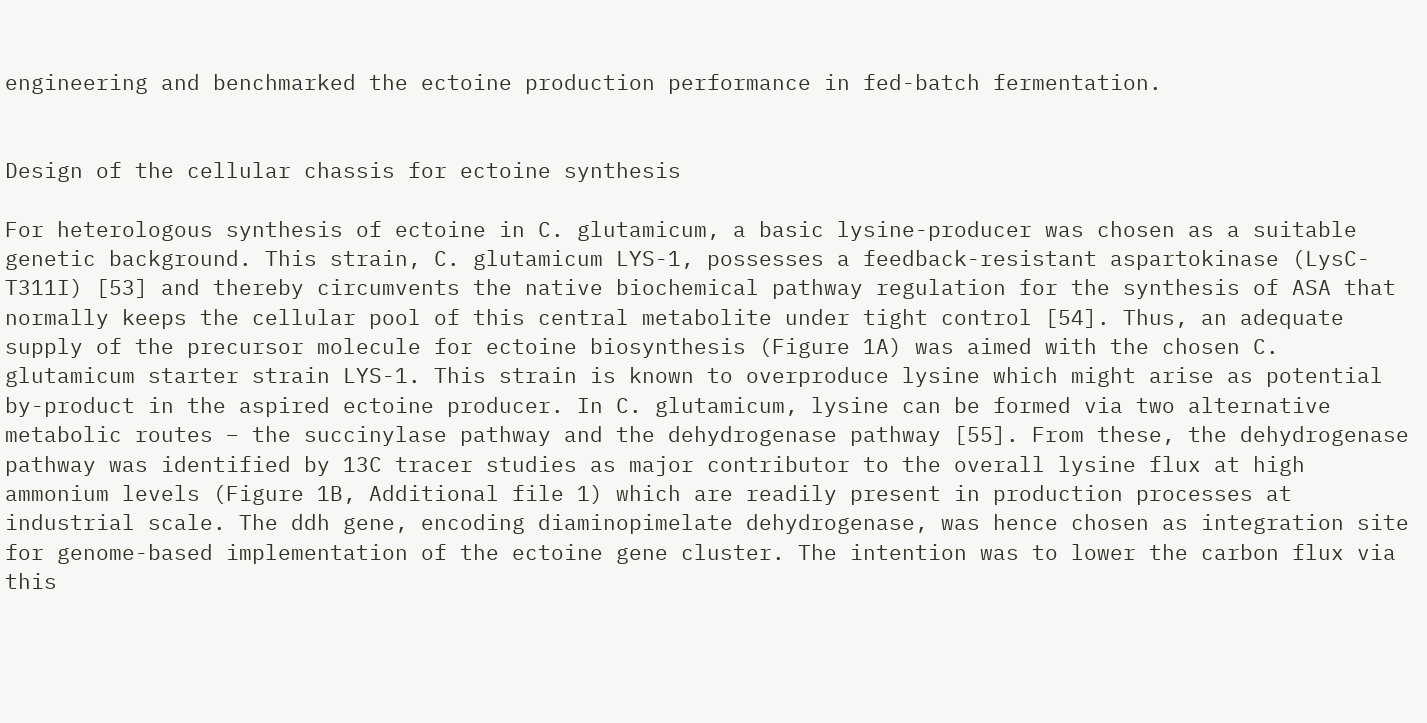engineering and benchmarked the ectoine production performance in fed-batch fermentation.


Design of the cellular chassis for ectoine synthesis

For heterologous synthesis of ectoine in C. glutamicum, a basic lysine-producer was chosen as a suitable genetic background. This strain, C. glutamicum LYS-1, possesses a feedback-resistant aspartokinase (LysC-T311I) [53] and thereby circumvents the native biochemical pathway regulation for the synthesis of ASA that normally keeps the cellular pool of this central metabolite under tight control [54]. Thus, an adequate supply of the precursor molecule for ectoine biosynthesis (Figure 1A) was aimed with the chosen C. glutamicum starter strain LYS-1. This strain is known to overproduce lysine which might arise as potential by-product in the aspired ectoine producer. In C. glutamicum, lysine can be formed via two alternative metabolic routes – the succinylase pathway and the dehydrogenase pathway [55]. From these, the dehydrogenase pathway was identified by 13C tracer studies as major contributor to the overall lysine flux at high ammonium levels (Figure 1B, Additional file 1) which are readily present in production processes at industrial scale. The ddh gene, encoding diaminopimelate dehydrogenase, was hence chosen as integration site for genome-based implementation of the ectoine gene cluster. The intention was to lower the carbon flux via this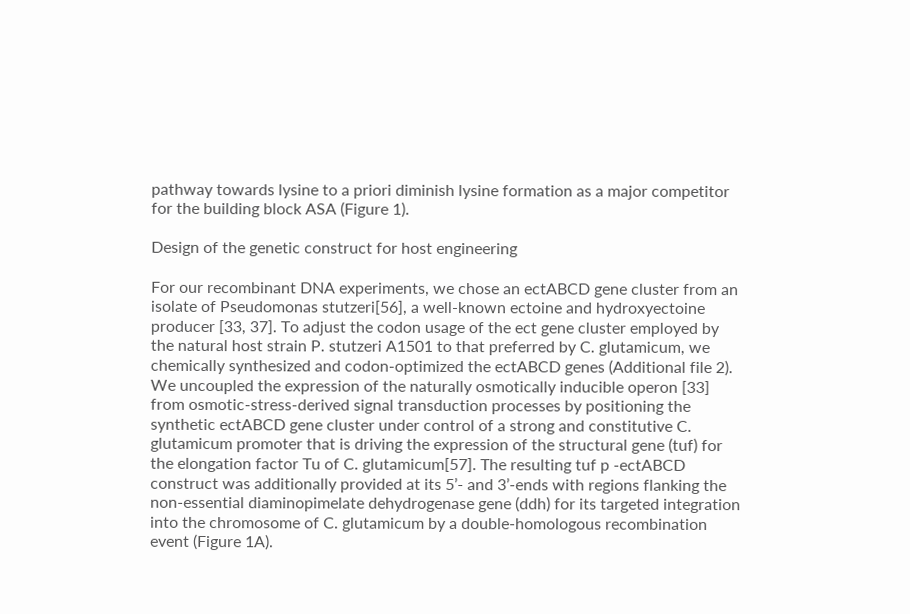pathway towards lysine to a priori diminish lysine formation as a major competitor for the building block ASA (Figure 1).

Design of the genetic construct for host engineering

For our recombinant DNA experiments, we chose an ectABCD gene cluster from an isolate of Pseudomonas stutzeri[56], a well-known ectoine and hydroxyectoine producer [33, 37]. To adjust the codon usage of the ect gene cluster employed by the natural host strain P. stutzeri A1501 to that preferred by C. glutamicum, we chemically synthesized and codon-optimized the ectABCD genes (Additional file 2). We uncoupled the expression of the naturally osmotically inducible operon [33] from osmotic-stress-derived signal transduction processes by positioning the synthetic ectABCD gene cluster under control of a strong and constitutive C. glutamicum promoter that is driving the expression of the structural gene (tuf) for the elongation factor Tu of C. glutamicum[57]. The resulting tuf p -ectABCD construct was additionally provided at its 5’- and 3’-ends with regions flanking the non-essential diaminopimelate dehydrogenase gene (ddh) for its targeted integration into the chromosome of C. glutamicum by a double-homologous recombination event (Figure 1A).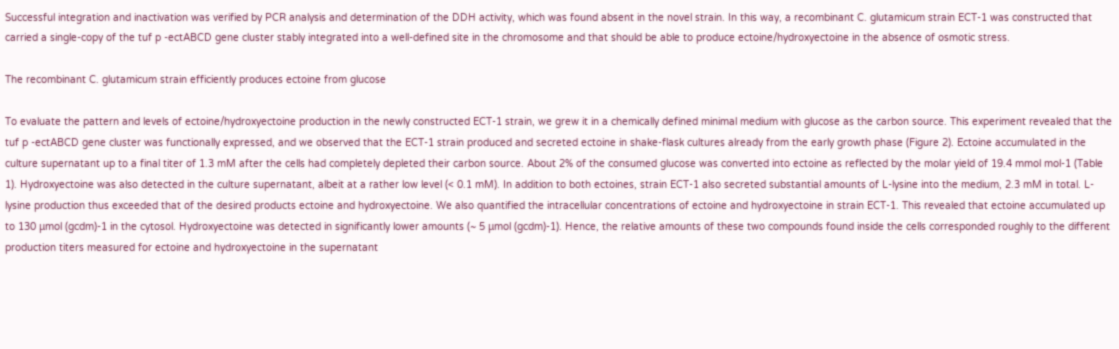Successful integration and inactivation was verified by PCR analysis and determination of the DDH activity, which was found absent in the novel strain. In this way, a recombinant C. glutamicum strain ECT-1 was constructed that carried a single-copy of the tuf p -ectABCD gene cluster stably integrated into a well-defined site in the chromosome and that should be able to produce ectoine/hydroxyectoine in the absence of osmotic stress.

The recombinant C. glutamicum strain efficiently produces ectoine from glucose

To evaluate the pattern and levels of ectoine/hydroxyectoine production in the newly constructed ECT-1 strain, we grew it in a chemically defined minimal medium with glucose as the carbon source. This experiment revealed that the tuf p -ectABCD gene cluster was functionally expressed, and we observed that the ECT-1 strain produced and secreted ectoine in shake-flask cultures already from the early growth phase (Figure 2). Ectoine accumulated in the culture supernatant up to a final titer of 1.3 mM after the cells had completely depleted their carbon source. About 2% of the consumed glucose was converted into ectoine as reflected by the molar yield of 19.4 mmol mol-1 (Table 1). Hydroxyectoine was also detected in the culture supernatant, albeit at a rather low level (< 0.1 mM). In addition to both ectoines, strain ECT-1 also secreted substantial amounts of L-lysine into the medium, 2.3 mM in total. L-lysine production thus exceeded that of the desired products ectoine and hydroxyectoine. We also quantified the intracellular concentrations of ectoine and hydroxyectoine in strain ECT-1. This revealed that ectoine accumulated up to 130 μmol (gcdm)-1 in the cytosol. Hydroxyectoine was detected in significantly lower amounts (~ 5 μmol (gcdm)-1). Hence, the relative amounts of these two compounds found inside the cells corresponded roughly to the different production titers measured for ectoine and hydroxyectoine in the supernatant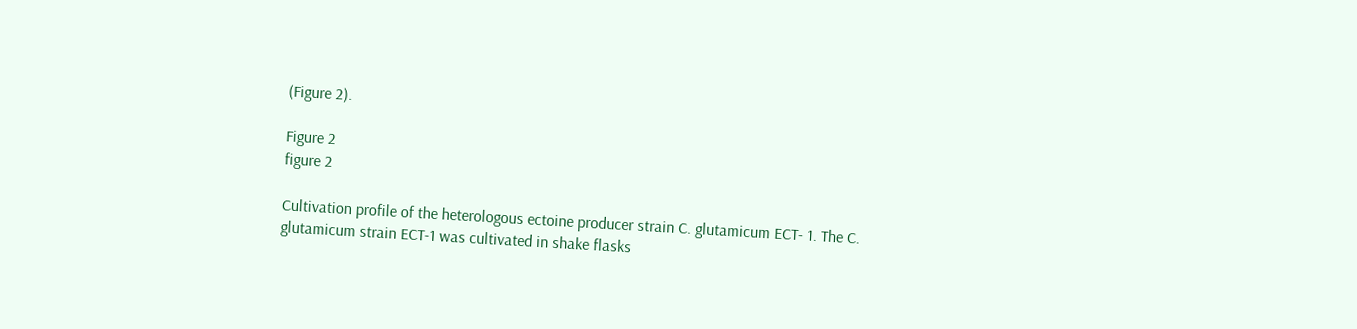(Figure 2).

Figure 2
figure 2

Cultivation profile of the heterologous ectoine producer strain C. glutamicum ECT- 1. The C. glutamicum strain ECT-1 was cultivated in shake flasks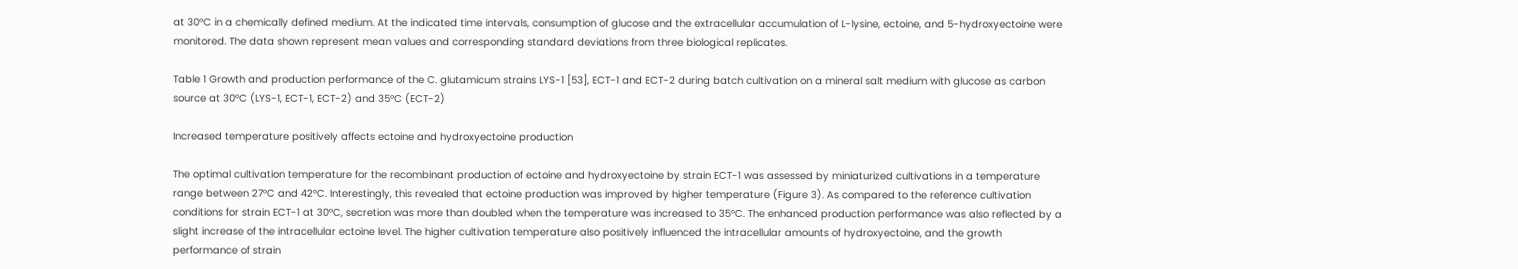at 30°C in a chemically defined medium. At the indicated time intervals, consumption of glucose and the extracellular accumulation of L-lysine, ectoine, and 5-hydroxyectoine were monitored. The data shown represent mean values and corresponding standard deviations from three biological replicates.

Table 1 Growth and production performance of the C. glutamicum strains LYS-1 [53], ECT-1 and ECT-2 during batch cultivation on a mineral salt medium with glucose as carbon source at 30°C (LYS-1, ECT-1, ECT-2) and 35°C (ECT-2)

Increased temperature positively affects ectoine and hydroxyectoine production

The optimal cultivation temperature for the recombinant production of ectoine and hydroxyectoine by strain ECT-1 was assessed by miniaturized cultivations in a temperature range between 27°C and 42°C. Interestingly, this revealed that ectoine production was improved by higher temperature (Figure 3). As compared to the reference cultivation conditions for strain ECT-1 at 30°C, secretion was more than doubled when the temperature was increased to 35°C. The enhanced production performance was also reflected by a slight increase of the intracellular ectoine level. The higher cultivation temperature also positively influenced the intracellular amounts of hydroxyectoine, and the growth performance of strain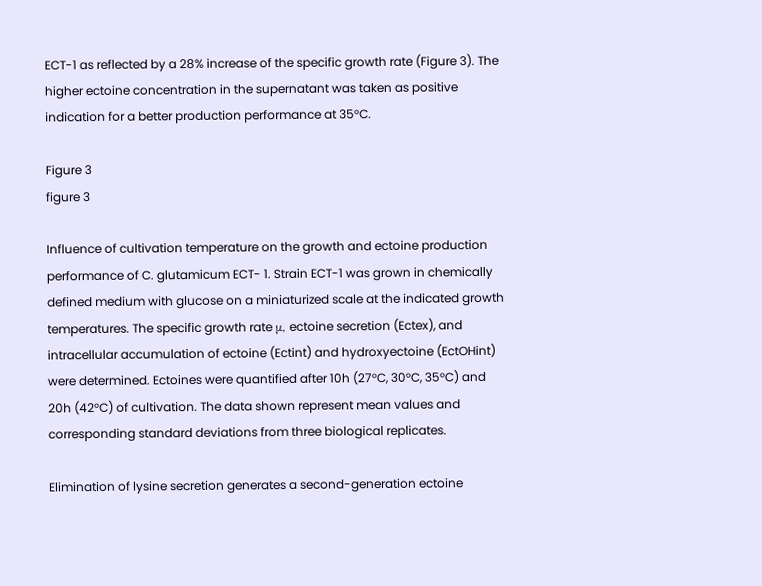ECT-1 as reflected by a 28% increase of the specific growth rate (Figure 3). The higher ectoine concentration in the supernatant was taken as positive indication for a better production performance at 35°C.

Figure 3
figure 3

Influence of cultivation temperature on the growth and ectoine production performance of C. glutamicum ECT- 1. Strain ECT-1 was grown in chemically defined medium with glucose on a miniaturized scale at the indicated growth temperatures. The specific growth rate μ, ectoine secretion (Ectex), and intracellular accumulation of ectoine (Ectint) and hydroxyectoine (EctOHint) were determined. Ectoines were quantified after 10h (27°C, 30°C, 35°C) and 20h (42°C) of cultivation. The data shown represent mean values and corresponding standard deviations from three biological replicates.

Elimination of lysine secretion generates a second-generation ectoine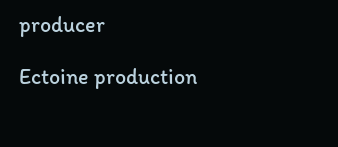producer

Ectoine production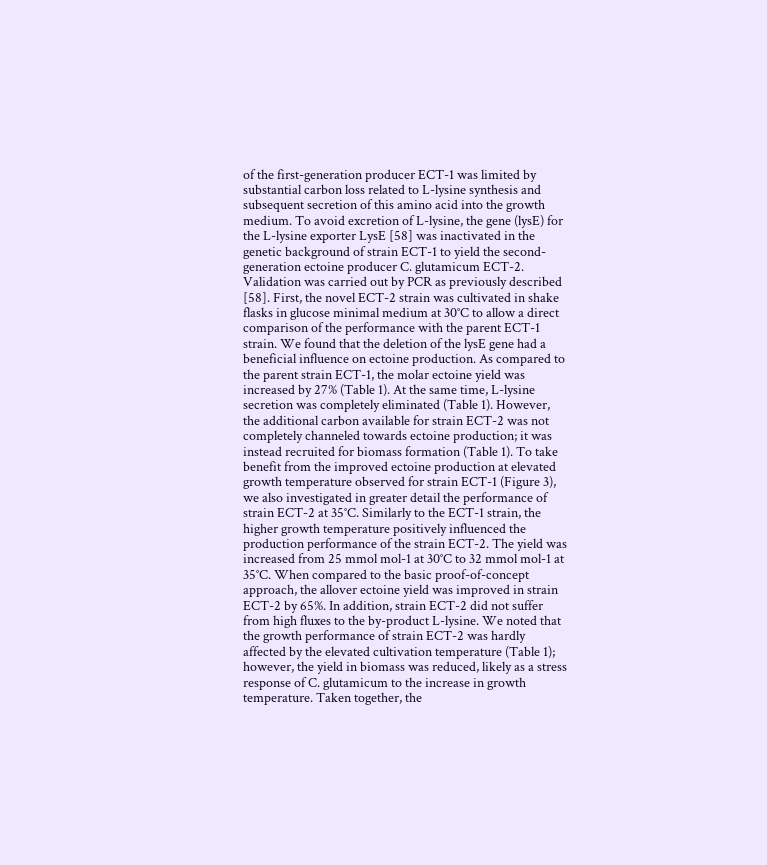of the first-generation producer ECT-1 was limited by substantial carbon loss related to L-lysine synthesis and subsequent secretion of this amino acid into the growth medium. To avoid excretion of L-lysine, the gene (lysE) for the L-lysine exporter LysE [58] was inactivated in the genetic background of strain ECT-1 to yield the second-generation ectoine producer C. glutamicum ECT-2. Validation was carried out by PCR as previously described [58]. First, the novel ECT-2 strain was cultivated in shake flasks in glucose minimal medium at 30°C to allow a direct comparison of the performance with the parent ECT-1 strain. We found that the deletion of the lysE gene had a beneficial influence on ectoine production. As compared to the parent strain ECT-1, the molar ectoine yield was increased by 27% (Table 1). At the same time, L-lysine secretion was completely eliminated (Table 1). However, the additional carbon available for strain ECT-2 was not completely channeled towards ectoine production; it was instead recruited for biomass formation (Table 1). To take benefit from the improved ectoine production at elevated growth temperature observed for strain ECT-1 (Figure 3), we also investigated in greater detail the performance of strain ECT-2 at 35°C. Similarly to the ECT-1 strain, the higher growth temperature positively influenced the production performance of the strain ECT-2. The yield was increased from 25 mmol mol-1 at 30°C to 32 mmol mol-1 at 35°C. When compared to the basic proof-of-concept approach, the allover ectoine yield was improved in strain ECT-2 by 65%. In addition, strain ECT-2 did not suffer from high fluxes to the by-product L-lysine. We noted that the growth performance of strain ECT-2 was hardly affected by the elevated cultivation temperature (Table 1); however, the yield in biomass was reduced, likely as a stress response of C. glutamicum to the increase in growth temperature. Taken together, the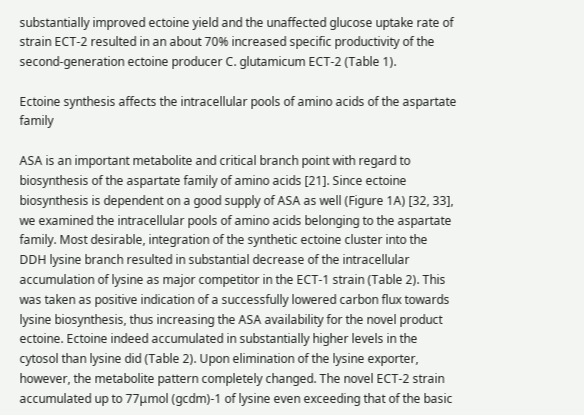substantially improved ectoine yield and the unaffected glucose uptake rate of strain ECT-2 resulted in an about 70% increased specific productivity of the second-generation ectoine producer C. glutamicum ECT-2 (Table 1).

Ectoine synthesis affects the intracellular pools of amino acids of the aspartate family

ASA is an important metabolite and critical branch point with regard to biosynthesis of the aspartate family of amino acids [21]. Since ectoine biosynthesis is dependent on a good supply of ASA as well (Figure 1A) [32, 33], we examined the intracellular pools of amino acids belonging to the aspartate family. Most desirable, integration of the synthetic ectoine cluster into the DDH lysine branch resulted in substantial decrease of the intracellular accumulation of lysine as major competitor in the ECT-1 strain (Table 2). This was taken as positive indication of a successfully lowered carbon flux towards lysine biosynthesis, thus increasing the ASA availability for the novel product ectoine. Ectoine indeed accumulated in substantially higher levels in the cytosol than lysine did (Table 2). Upon elimination of the lysine exporter, however, the metabolite pattern completely changed. The novel ECT-2 strain accumulated up to 77μmol (gcdm)-1 of lysine even exceeding that of the basic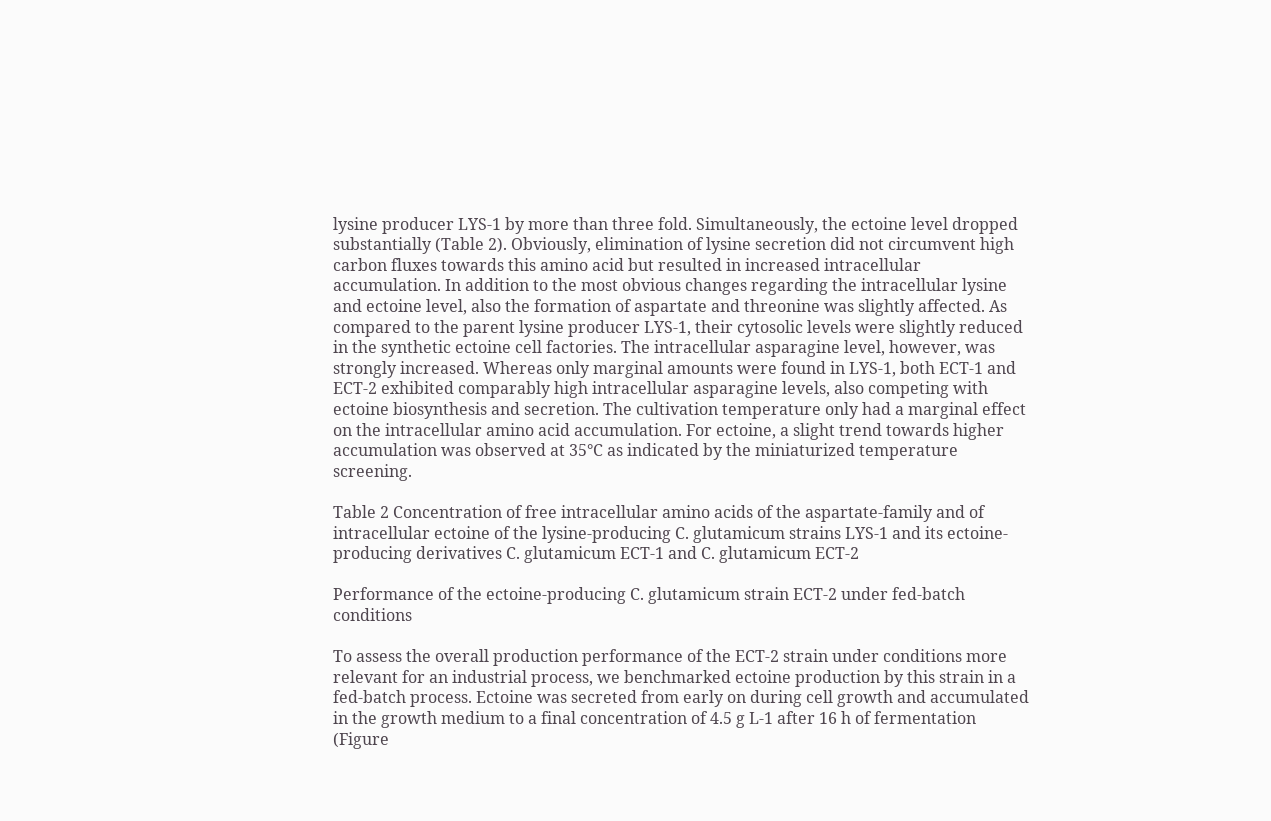lysine producer LYS-1 by more than three fold. Simultaneously, the ectoine level dropped substantially (Table 2). Obviously, elimination of lysine secretion did not circumvent high carbon fluxes towards this amino acid but resulted in increased intracellular accumulation. In addition to the most obvious changes regarding the intracellular lysine and ectoine level, also the formation of aspartate and threonine was slightly affected. As compared to the parent lysine producer LYS-1, their cytosolic levels were slightly reduced in the synthetic ectoine cell factories. The intracellular asparagine level, however, was strongly increased. Whereas only marginal amounts were found in LYS-1, both ECT-1 and ECT-2 exhibited comparably high intracellular asparagine levels, also competing with ectoine biosynthesis and secretion. The cultivation temperature only had a marginal effect on the intracellular amino acid accumulation. For ectoine, a slight trend towards higher accumulation was observed at 35°C as indicated by the miniaturized temperature screening.

Table 2 Concentration of free intracellular amino acids of the aspartate-family and of intracellular ectoine of the lysine-producing C. glutamicum strains LYS-1 and its ectoine-producing derivatives C. glutamicum ECT-1 and C. glutamicum ECT-2

Performance of the ectoine-producing C. glutamicum strain ECT-2 under fed-batch conditions

To assess the overall production performance of the ECT-2 strain under conditions more relevant for an industrial process, we benchmarked ectoine production by this strain in a fed-batch process. Ectoine was secreted from early on during cell growth and accumulated in the growth medium to a final concentration of 4.5 g L-1 after 16 h of fermentation (Figure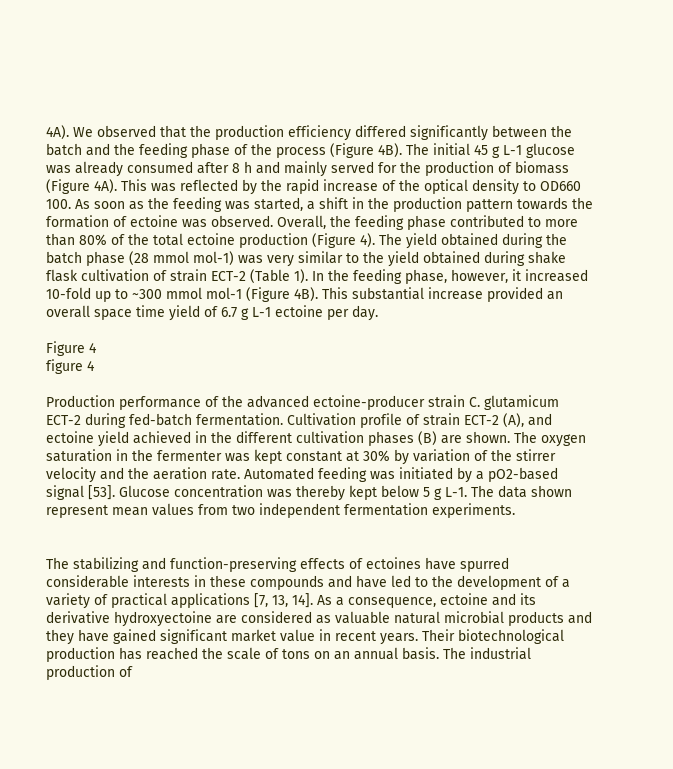4A). We observed that the production efficiency differed significantly between the batch and the feeding phase of the process (Figure 4B). The initial 45 g L-1 glucose was already consumed after 8 h and mainly served for the production of biomass (Figure 4A). This was reflected by the rapid increase of the optical density to OD660 100. As soon as the feeding was started, a shift in the production pattern towards the formation of ectoine was observed. Overall, the feeding phase contributed to more than 80% of the total ectoine production (Figure 4). The yield obtained during the batch phase (28 mmol mol-1) was very similar to the yield obtained during shake flask cultivation of strain ECT-2 (Table 1). In the feeding phase, however, it increased 10-fold up to ~300 mmol mol-1 (Figure 4B). This substantial increase provided an overall space time yield of 6.7 g L-1 ectoine per day.

Figure 4
figure 4

Production performance of the advanced ectoine-producer strain C. glutamicum ECT-2 during fed-batch fermentation. Cultivation profile of strain ECT-2 (A), and ectoine yield achieved in the different cultivation phases (B) are shown. The oxygen saturation in the fermenter was kept constant at 30% by variation of the stirrer velocity and the aeration rate. Automated feeding was initiated by a pO2-based signal [53]. Glucose concentration was thereby kept below 5 g L-1. The data shown represent mean values from two independent fermentation experiments.


The stabilizing and function-preserving effects of ectoines have spurred considerable interests in these compounds and have led to the development of a variety of practical applications [7, 13, 14]. As a consequence, ectoine and its derivative hydroxyectoine are considered as valuable natural microbial products and they have gained significant market value in recent years. Their biotechnological production has reached the scale of tons on an annual basis. The industrial production of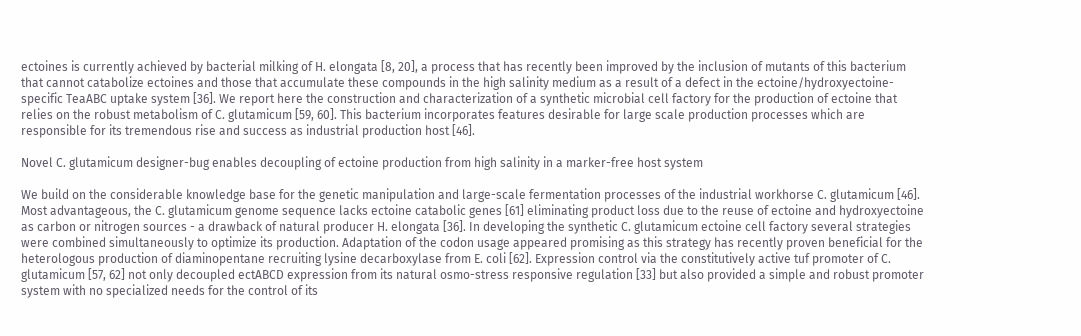ectoines is currently achieved by bacterial milking of H. elongata [8, 20], a process that has recently been improved by the inclusion of mutants of this bacterium that cannot catabolize ectoines and those that accumulate these compounds in the high salinity medium as a result of a defect in the ectoine/hydroxyectoine-specific TeaABC uptake system [36]. We report here the construction and characterization of a synthetic microbial cell factory for the production of ectoine that relies on the robust metabolism of C. glutamicum [59, 60]. This bacterium incorporates features desirable for large scale production processes which are responsible for its tremendous rise and success as industrial production host [46].

Novel C. glutamicum designer-bug enables decoupling of ectoine production from high salinity in a marker-free host system

We build on the considerable knowledge base for the genetic manipulation and large-scale fermentation processes of the industrial workhorse C. glutamicum [46]. Most advantageous, the C. glutamicum genome sequence lacks ectoine catabolic genes [61] eliminating product loss due to the reuse of ectoine and hydroxyectoine as carbon or nitrogen sources - a drawback of natural producer H. elongata [36]. In developing the synthetic C. glutamicum ectoine cell factory several strategies were combined simultaneously to optimize its production. Adaptation of the codon usage appeared promising as this strategy has recently proven beneficial for the heterologous production of diaminopentane recruiting lysine decarboxylase from E. coli [62]. Expression control via the constitutively active tuf promoter of C. glutamicum [57, 62] not only decoupled ectABCD expression from its natural osmo-stress responsive regulation [33] but also provided a simple and robust promoter system with no specialized needs for the control of its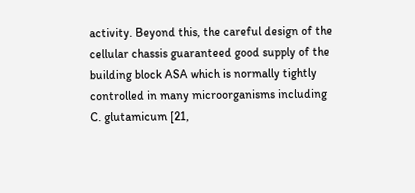activity. Beyond this, the careful design of the cellular chassis guaranteed good supply of the building block ASA which is normally tightly controlled in many microorganisms including C. glutamicum [21,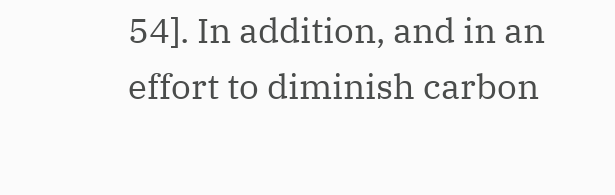54]. In addition, and in an effort to diminish carbon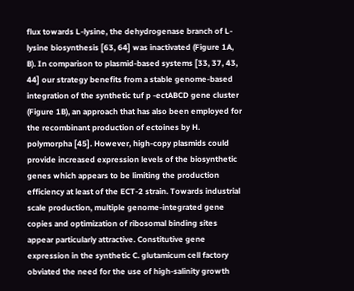flux towards L-lysine, the dehydrogenase branch of L-lysine biosynthesis [63, 64] was inactivated (Figure 1A, B). In comparison to plasmid-based systems [33, 37, 43, 44] our strategy benefits from a stable genome-based integration of the synthetic tuf p -ectABCD gene cluster (Figure 1B), an approach that has also been employed for the recombinant production of ectoines by H. polymorpha [45]. However, high-copy plasmids could provide increased expression levels of the biosynthetic genes which appears to be limiting the production efficiency at least of the ECT-2 strain. Towards industrial scale production, multiple genome-integrated gene copies and optimization of ribosomal binding sites appear particularly attractive. Constitutive gene expression in the synthetic C. glutamicum cell factory obviated the need for the use of high-salinity growth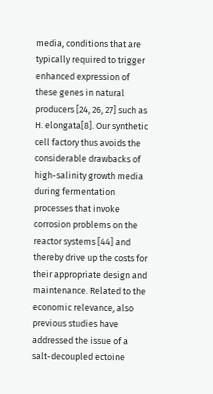media, conditions that are typically required to trigger enhanced expression of these genes in natural producers [24, 26, 27] such as H. elongata[8]. Our synthetic cell factory thus avoids the considerable drawbacks of high-salinity growth media during fermentation processes that invoke corrosion problems on the reactor systems [44] and thereby drive up the costs for their appropriate design and maintenance. Related to the economic relevance, also previous studies have addressed the issue of a salt-decoupled ectoine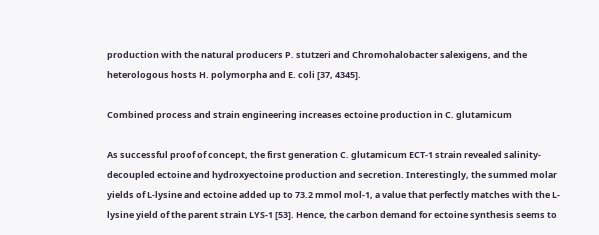production with the natural producers P. stutzeri and Chromohalobacter salexigens, and the heterologous hosts H. polymorpha and E. coli [37, 4345].

Combined process and strain engineering increases ectoine production in C. glutamicum

As successful proof of concept, the first generation C. glutamicum ECT-1 strain revealed salinity-decoupled ectoine and hydroxyectoine production and secretion. Interestingly, the summed molar yields of L-lysine and ectoine added up to 73.2 mmol mol-1, a value that perfectly matches with the L-lysine yield of the parent strain LYS-1 [53]. Hence, the carbon demand for ectoine synthesis seems to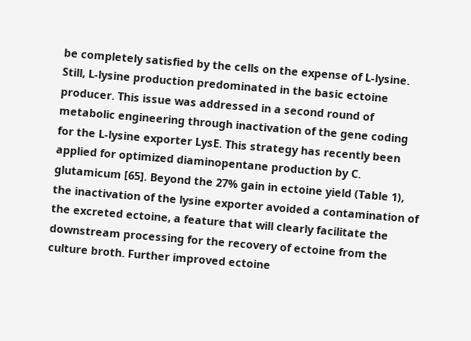be completely satisfied by the cells on the expense of L-lysine. Still, L-lysine production predominated in the basic ectoine producer. This issue was addressed in a second round of metabolic engineering through inactivation of the gene coding for the L-lysine exporter LysE. This strategy has recently been applied for optimized diaminopentane production by C. glutamicum [65]. Beyond the 27% gain in ectoine yield (Table 1), the inactivation of the lysine exporter avoided a contamination of the excreted ectoine, a feature that will clearly facilitate the downstream processing for the recovery of ectoine from the culture broth. Further improved ectoine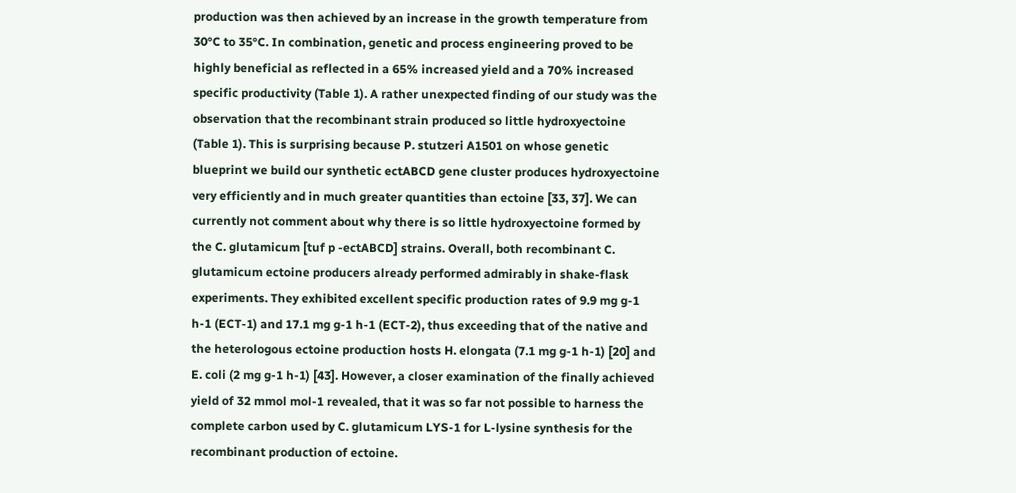production was then achieved by an increase in the growth temperature from 30°C to 35°C. In combination, genetic and process engineering proved to be highly beneficial as reflected in a 65% increased yield and a 70% increased specific productivity (Table 1). A rather unexpected finding of our study was the observation that the recombinant strain produced so little hydroxyectoine (Table 1). This is surprising because P. stutzeri A1501 on whose genetic blueprint we build our synthetic ectABCD gene cluster produces hydroxyectoine very efficiently and in much greater quantities than ectoine [33, 37]. We can currently not comment about why there is so little hydroxyectoine formed by the C. glutamicum [tuf p -ectABCD] strains. Overall, both recombinant C. glutamicum ectoine producers already performed admirably in shake-flask experiments. They exhibited excellent specific production rates of 9.9 mg g-1 h-1 (ECT-1) and 17.1 mg g-1 h-1 (ECT-2), thus exceeding that of the native and the heterologous ectoine production hosts H. elongata (7.1 mg g-1 h-1) [20] and E. coli (2 mg g-1 h-1) [43]. However, a closer examination of the finally achieved yield of 32 mmol mol-1 revealed, that it was so far not possible to harness the complete carbon used by C. glutamicum LYS-1 for L-lysine synthesis for the recombinant production of ectoine.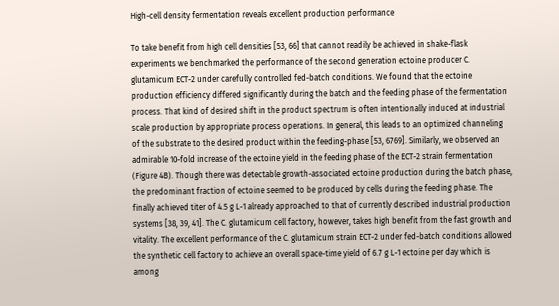High-cell density fermentation reveals excellent production performance

To take benefit from high cell densities [53, 66] that cannot readily be achieved in shake-flask experiments we benchmarked the performance of the second generation ectoine producer C. glutamicum ECT-2 under carefully controlled fed-batch conditions. We found that the ectoine production efficiency differed significantly during the batch and the feeding phase of the fermentation process. That kind of desired shift in the product spectrum is often intentionally induced at industrial scale production by appropriate process operations. In general, this leads to an optimized channeling of the substrate to the desired product within the feeding-phase [53, 6769]. Similarly, we observed an admirable 10-fold increase of the ectoine yield in the feeding phase of the ECT-2 strain fermentation (Figure 4B). Though there was detectable growth-associated ectoine production during the batch phase, the predominant fraction of ectoine seemed to be produced by cells during the feeding phase. The finally achieved titer of 4.5 g L-1 already approached to that of currently described industrial production systems [38, 39, 41]. The C. glutamicum cell factory, however, takes high benefit from the fast growth and vitality. The excellent performance of the C. glutamicum strain ECT-2 under fed-batch conditions allowed the synthetic cell factory to achieve an overall space-time yield of 6.7 g L-1 ectoine per day which is among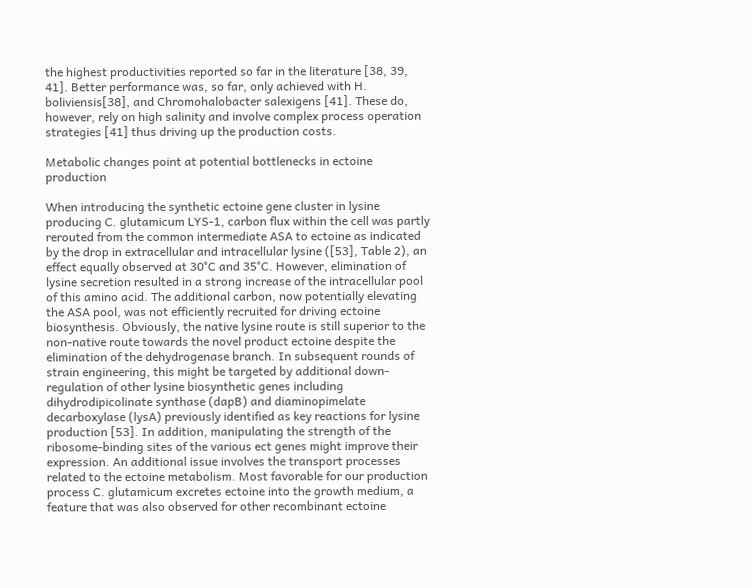the highest productivities reported so far in the literature [38, 39, 41]. Better performance was, so far, only achieved with H. boliviensis[38], and Chromohalobacter salexigens [41]. These do, however, rely on high salinity and involve complex process operation strategies [41] thus driving up the production costs.

Metabolic changes point at potential bottlenecks in ectoine production

When introducing the synthetic ectoine gene cluster in lysine producing C. glutamicum LYS-1, carbon flux within the cell was partly rerouted from the common intermediate ASA to ectoine as indicated by the drop in extracellular and intracellular lysine ([53], Table 2), an effect equally observed at 30°C and 35°C. However, elimination of lysine secretion resulted in a strong increase of the intracellular pool of this amino acid. The additional carbon, now potentially elevating the ASA pool, was not efficiently recruited for driving ectoine biosynthesis. Obviously, the native lysine route is still superior to the non-native route towards the novel product ectoine despite the elimination of the dehydrogenase branch. In subsequent rounds of strain engineering, this might be targeted by additional down-regulation of other lysine biosynthetic genes including dihydrodipicolinate synthase (dapB) and diaminopimelate decarboxylase (lysA) previously identified as key reactions for lysine production [53]. In addition, manipulating the strength of the ribosome-binding sites of the various ect genes might improve their expression. An additional issue involves the transport processes related to the ectoine metabolism. Most favorable for our production process C. glutamicum excretes ectoine into the growth medium, a feature that was also observed for other recombinant ectoine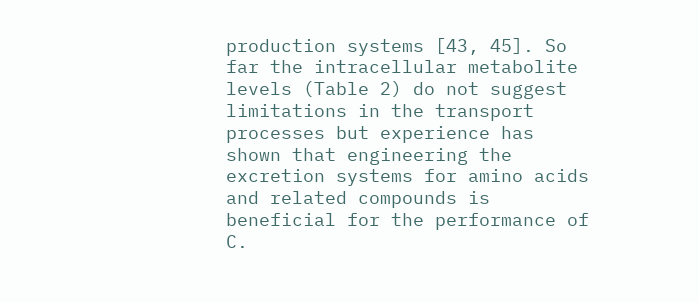production systems [43, 45]. So far the intracellular metabolite levels (Table 2) do not suggest limitations in the transport processes but experience has shown that engineering the excretion systems for amino acids and related compounds is beneficial for the performance of C.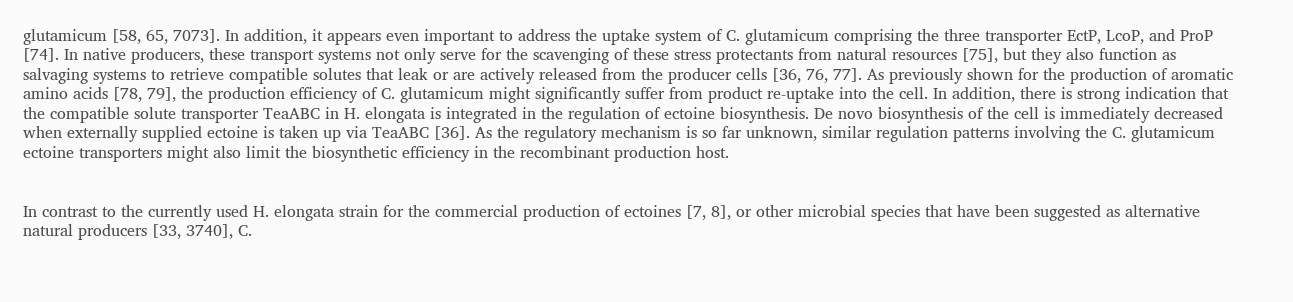glutamicum [58, 65, 7073]. In addition, it appears even important to address the uptake system of C. glutamicum comprising the three transporter EctP, LcoP, and ProP [74]. In native producers, these transport systems not only serve for the scavenging of these stress protectants from natural resources [75], but they also function as salvaging systems to retrieve compatible solutes that leak or are actively released from the producer cells [36, 76, 77]. As previously shown for the production of aromatic amino acids [78, 79], the production efficiency of C. glutamicum might significantly suffer from product re-uptake into the cell. In addition, there is strong indication that the compatible solute transporter TeaABC in H. elongata is integrated in the regulation of ectoine biosynthesis. De novo biosynthesis of the cell is immediately decreased when externally supplied ectoine is taken up via TeaABC [36]. As the regulatory mechanism is so far unknown, similar regulation patterns involving the C. glutamicum ectoine transporters might also limit the biosynthetic efficiency in the recombinant production host.


In contrast to the currently used H. elongata strain for the commercial production of ectoines [7, 8], or other microbial species that have been suggested as alternative natural producers [33, 3740], C.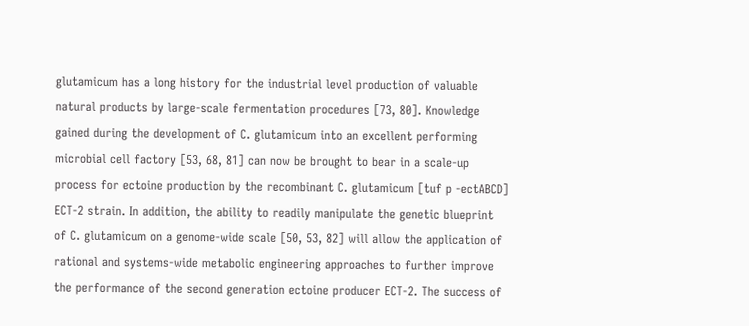glutamicum has a long history for the industrial level production of valuable natural products by large-scale fermentation procedures [73, 80]. Knowledge gained during the development of C. glutamicum into an excellent performing microbial cell factory [53, 68, 81] can now be brought to bear in a scale-up process for ectoine production by the recombinant C. glutamicum [tuf p -ectABCD] ECT-2 strain. In addition, the ability to readily manipulate the genetic blueprint of C. glutamicum on a genome-wide scale [50, 53, 82] will allow the application of rational and systems-wide metabolic engineering approaches to further improve the performance of the second generation ectoine producer ECT-2. The success of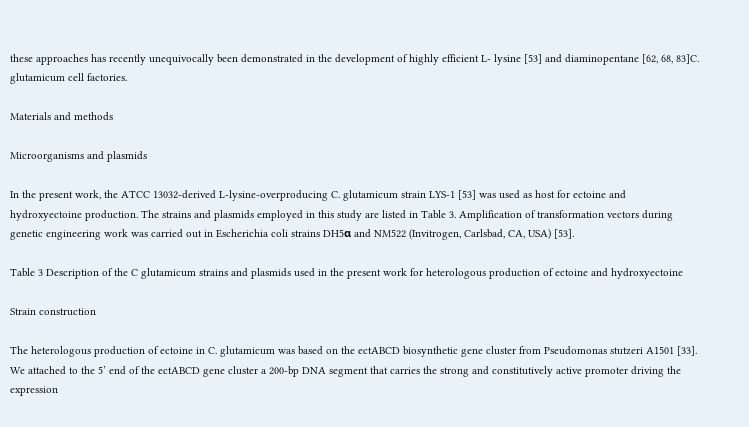these approaches has recently unequivocally been demonstrated in the development of highly efficient L- lysine [53] and diaminopentane [62, 68, 83]C. glutamicum cell factories.

Materials and methods

Microorganisms and plasmids

In the present work, the ATCC 13032-derived L-lysine-overproducing C. glutamicum strain LYS-1 [53] was used as host for ectoine and hydroxyectoine production. The strains and plasmids employed in this study are listed in Table 3. Amplification of transformation vectors during genetic engineering work was carried out in Escherichia coli strains DH5α and NM522 (Invitrogen, Carlsbad, CA, USA) [53].

Table 3 Description of the C glutamicum strains and plasmids used in the present work for heterologous production of ectoine and hydroxyectoine

Strain construction

The heterologous production of ectoine in C. glutamicum was based on the ectABCD biosynthetic gene cluster from Pseudomonas stutzeri A1501 [33]. We attached to the 5’ end of the ectABCD gene cluster a 200-bp DNA segment that carries the strong and constitutively active promoter driving the expression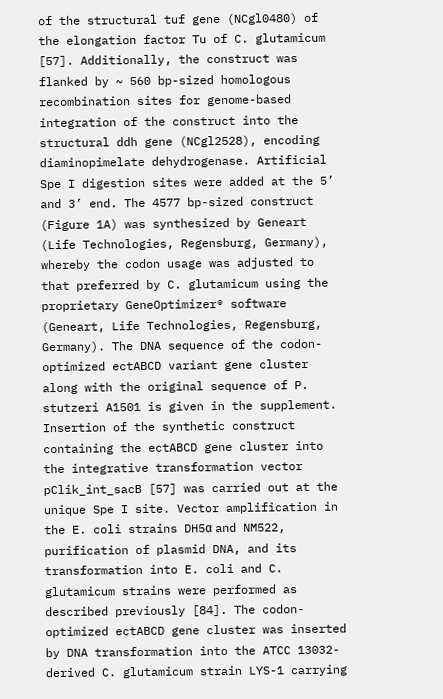of the structural tuf gene (NCgl0480) of the elongation factor Tu of C. glutamicum [57]. Additionally, the construct was flanked by ~ 560 bp-sized homologous recombination sites for genome-based integration of the construct into the structural ddh gene (NCgl2528), encoding diaminopimelate dehydrogenase. Artificial Spe I digestion sites were added at the 5’ and 3’ end. The 4577 bp-sized construct (Figure 1A) was synthesized by Geneart (Life Technologies, Regensburg, Germany), whereby the codon usage was adjusted to that preferred by C. glutamicum using the proprietary GeneOptimizer® software (Geneart, Life Technologies, Regensburg, Germany). The DNA sequence of the codon-optimized ectABCD variant gene cluster along with the original sequence of P. stutzeri A1501 is given in the supplement. Insertion of the synthetic construct containing the ectABCD gene cluster into the integrative transformation vector pClik_int_sacB [57] was carried out at the unique Spe I site. Vector amplification in the E. coli strains DH5α and NM522, purification of plasmid DNA, and its transformation into E. coli and C. glutamicum strains were performed as described previously [84]. The codon-optimized ectABCD gene cluster was inserted by DNA transformation into the ATCC 13032-derived C. glutamicum strain LYS-1 carrying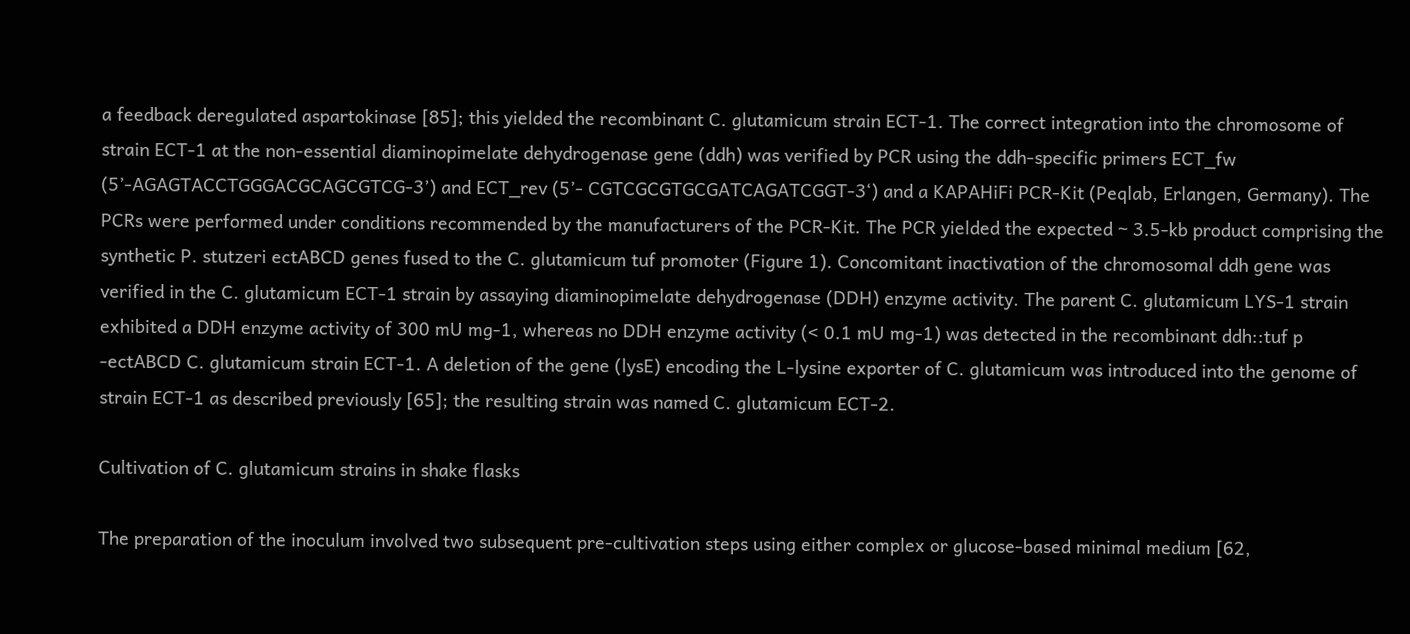a feedback deregulated aspartokinase [85]; this yielded the recombinant C. glutamicum strain ECT-1. The correct integration into the chromosome of strain ECT-1 at the non-essential diaminopimelate dehydrogenase gene (ddh) was verified by PCR using the ddh-specific primers ECT_fw (5’-AGAGTACCTGGGACGCAGCGTCG-3’) and ECT_rev (5’- CGTCGCGTGCGATCAGATCGGT-3‘) and a KAPAHiFi PCR-Kit (Peqlab, Erlangen, Germany). The PCRs were performed under conditions recommended by the manufacturers of the PCR-Kit. The PCR yielded the expected ~ 3.5-kb product comprising the synthetic P. stutzeri ectABCD genes fused to the C. glutamicum tuf promoter (Figure 1). Concomitant inactivation of the chromosomal ddh gene was verified in the C. glutamicum ECT-1 strain by assaying diaminopimelate dehydrogenase (DDH) enzyme activity. The parent C. glutamicum LYS-1 strain exhibited a DDH enzyme activity of 300 mU mg-1, whereas no DDH enzyme activity (< 0.1 mU mg-1) was detected in the recombinant ddh::tuf p -ectABCD C. glutamicum strain ECT-1. A deletion of the gene (lysE) encoding the L-lysine exporter of C. glutamicum was introduced into the genome of strain ECT-1 as described previously [65]; the resulting strain was named C. glutamicum ECT-2.

Cultivation of C. glutamicum strains in shake flasks

The preparation of the inoculum involved two subsequent pre-cultivation steps using either complex or glucose-based minimal medium [62,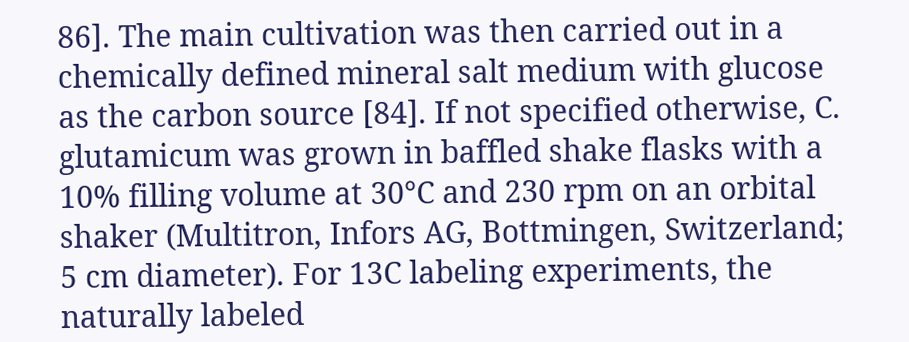86]. The main cultivation was then carried out in a chemically defined mineral salt medium with glucose as the carbon source [84]. If not specified otherwise, C. glutamicum was grown in baffled shake flasks with a 10% filling volume at 30°C and 230 rpm on an orbital shaker (Multitron, Infors AG, Bottmingen, Switzerland; 5 cm diameter). For 13C labeling experiments, the naturally labeled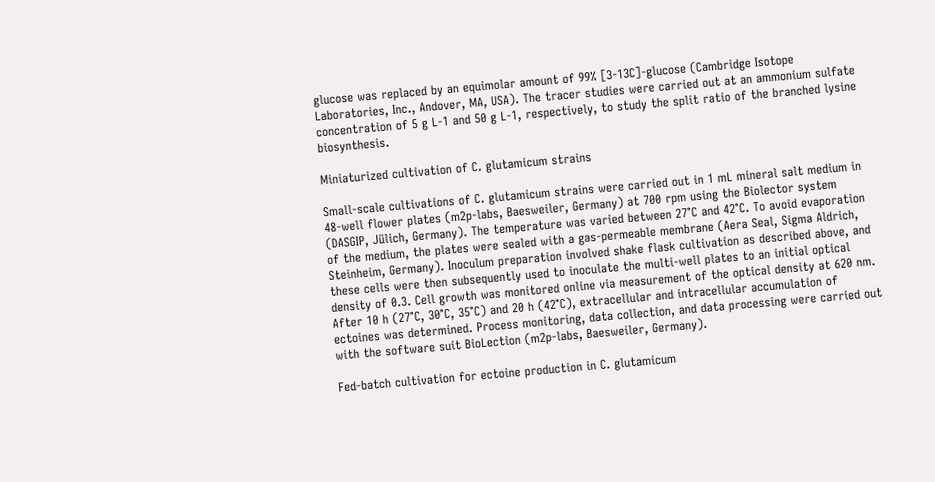glucose was replaced by an equimolar amount of 99% [3-13C]-glucose (Cambridge Isotope Laboratories, Inc., Andover, MA, USA). The tracer studies were carried out at an ammonium sulfate concentration of 5 g L-1 and 50 g L-1, respectively, to study the split ratio of the branched lysine biosynthesis.

Miniaturized cultivation of C. glutamicum strains

Small-scale cultivations of C. glutamicum strains were carried out in 1 mL mineral salt medium in 48-well flower plates (m2p-labs, Baesweiler, Germany) at 700 rpm using the Biolector system (DASGIP, Jülich, Germany). The temperature was varied between 27°C and 42°C. To avoid evaporation of the medium, the plates were sealed with a gas-permeable membrane (Aera Seal, Sigma Aldrich, Steinheim, Germany). Inoculum preparation involved shake flask cultivation as described above, and these cells were then subsequently used to inoculate the multi-well plates to an initial optical density of 0.3. Cell growth was monitored online via measurement of the optical density at 620 nm. After 10 h (27°C, 30°C, 35°C) and 20 h (42°C), extracellular and intracellular accumulation of ectoines was determined. Process monitoring, data collection, and data processing were carried out with the software suit BioLection (m2p-labs, Baesweiler, Germany).

Fed-batch cultivation for ectoine production in C. glutamicum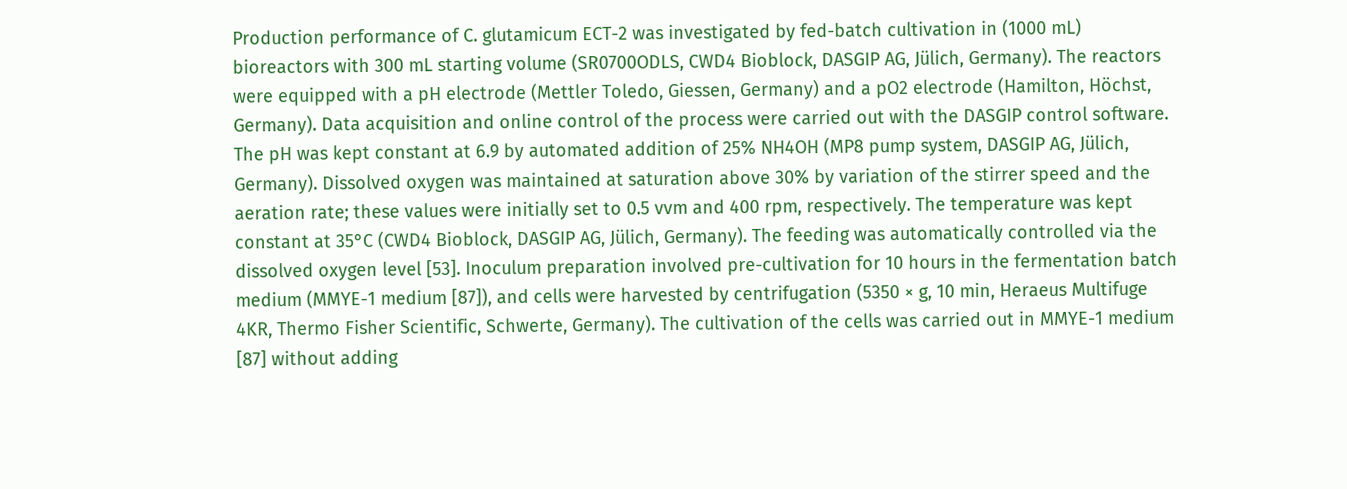Production performance of C. glutamicum ECT-2 was investigated by fed-batch cultivation in (1000 mL) bioreactors with 300 mL starting volume (SR0700ODLS, CWD4 Bioblock, DASGIP AG, Jülich, Germany). The reactors were equipped with a pH electrode (Mettler Toledo, Giessen, Germany) and a pO2 electrode (Hamilton, Höchst, Germany). Data acquisition and online control of the process were carried out with the DASGIP control software. The pH was kept constant at 6.9 by automated addition of 25% NH4OH (MP8 pump system, DASGIP AG, Jülich, Germany). Dissolved oxygen was maintained at saturation above 30% by variation of the stirrer speed and the aeration rate; these values were initially set to 0.5 vvm and 400 rpm, respectively. The temperature was kept constant at 35°C (CWD4 Bioblock, DASGIP AG, Jülich, Germany). The feeding was automatically controlled via the dissolved oxygen level [53]. Inoculum preparation involved pre-cultivation for 10 hours in the fermentation batch medium (MMYE-1 medium [87]), and cells were harvested by centrifugation (5350 × g, 10 min, Heraeus Multifuge 4KR, Thermo Fisher Scientific, Schwerte, Germany). The cultivation of the cells was carried out in MMYE-1 medium [87] without adding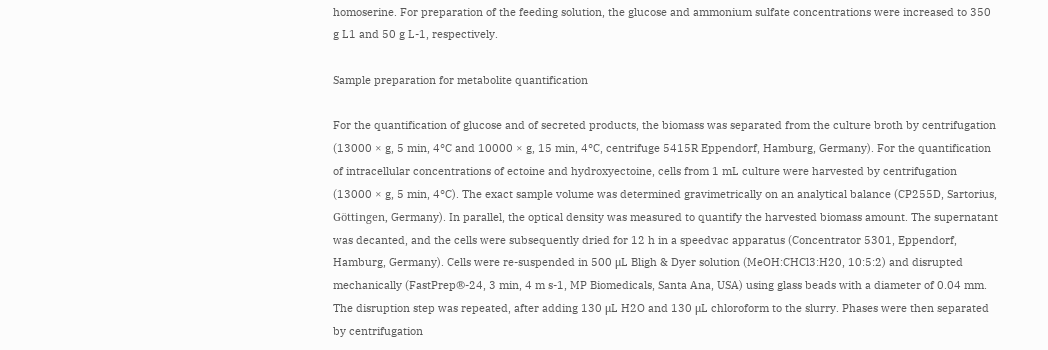homoserine. For preparation of the feeding solution, the glucose and ammonium sulfate concentrations were increased to 350 g L1 and 50 g L-1, respectively.

Sample preparation for metabolite quantification

For the quantification of glucose and of secreted products, the biomass was separated from the culture broth by centrifugation (13000 × g, 5 min, 4°C and 10000 × g, 15 min, 4°C, centrifuge 5415R Eppendorf, Hamburg, Germany). For the quantification of intracellular concentrations of ectoine and hydroxyectoine, cells from 1 mL culture were harvested by centrifugation (13000 × g, 5 min, 4°C). The exact sample volume was determined gravimetrically on an analytical balance (CP255D, Sartorius, Göttingen, Germany). In parallel, the optical density was measured to quantify the harvested biomass amount. The supernatant was decanted, and the cells were subsequently dried for 12 h in a speedvac apparatus (Concentrator 5301, Eppendorf, Hamburg, Germany). Cells were re-suspended in 500 μL Bligh & Dyer solution (MeOH:CHCl3:H20, 10:5:2) and disrupted mechanically (FastPrep®-24, 3 min, 4 m s-1, MP Biomedicals, Santa Ana, USA) using glass beads with a diameter of 0.04 mm. The disruption step was repeated, after adding 130 μL H2O and 130 μL chloroform to the slurry. Phases were then separated by centrifugation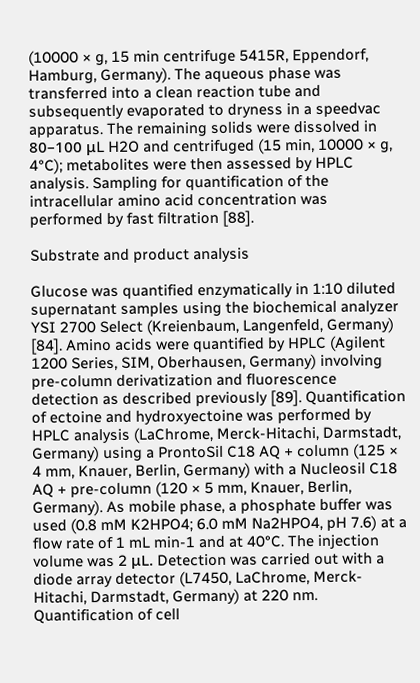(10000 × g, 15 min centrifuge 5415R, Eppendorf, Hamburg, Germany). The aqueous phase was transferred into a clean reaction tube and subsequently evaporated to dryness in a speedvac apparatus. The remaining solids were dissolved in 80–100 μL H2O and centrifuged (15 min, 10000 × g, 4°C); metabolites were then assessed by HPLC analysis. Sampling for quantification of the intracellular amino acid concentration was performed by fast filtration [88].

Substrate and product analysis

Glucose was quantified enzymatically in 1:10 diluted supernatant samples using the biochemical analyzer YSI 2700 Select (Kreienbaum, Langenfeld, Germany) [84]. Amino acids were quantified by HPLC (Agilent 1200 Series, SIM, Oberhausen, Germany) involving pre-column derivatization and fluorescence detection as described previously [89]. Quantification of ectoine and hydroxyectoine was performed by HPLC analysis (LaChrome, Merck-Hitachi, Darmstadt, Germany) using a ProntoSil C18 AQ + column (125 × 4 mm, Knauer, Berlin, Germany) with a Nucleosil C18 AQ + pre-column (120 × 5 mm, Knauer, Berlin, Germany). As mobile phase, a phosphate buffer was used (0.8 mM K2HPO4; 6.0 mM Na2HPO4, pH 7.6) at a flow rate of 1 mL min-1 and at 40°C. The injection volume was 2 μL. Detection was carried out with a diode array detector (L7450, LaChrome, Merck-Hitachi, Darmstadt, Germany) at 220 nm. Quantification of cell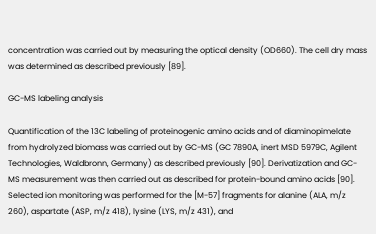concentration was carried out by measuring the optical density (OD660). The cell dry mass was determined as described previously [89].

GC-MS labeling analysis

Quantification of the 13C labeling of proteinogenic amino acids and of diaminopimelate from hydrolyzed biomass was carried out by GC-MS (GC 7890A, inert MSD 5979C, Agilent Technologies, Waldbronn, Germany) as described previously [90]. Derivatization and GC-MS measurement was then carried out as described for protein-bound amino acids [90]. Selected ion monitoring was performed for the [M-57] fragments for alanine (ALA, m/z 260), aspartate (ASP, m/z 418), lysine (LYS, m/z 431), and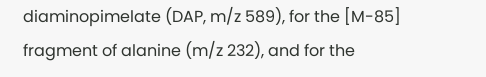diaminopimelate (DAP, m/z 589), for the [M-85] fragment of alanine (m/z 232), and for the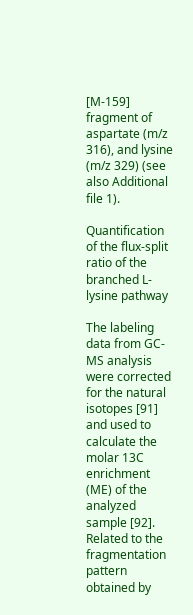[M-159] fragment of aspartate (m/z 316), and lysine (m/z 329) (see also Additional file 1).

Quantification of the flux-split ratio of the branched L-lysine pathway

The labeling data from GC-MS analysis were corrected for the natural isotopes [91] and used to calculate the molar 13C enrichment (ME) of the analyzed sample [92]. Related to the fragmentation pattern obtained by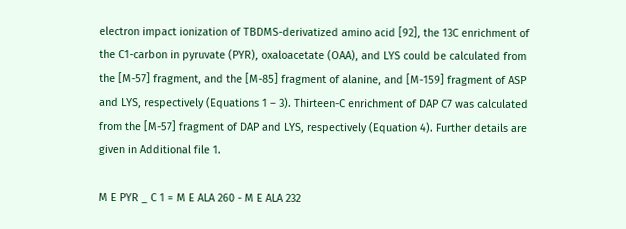electron impact ionization of TBDMS-derivatized amino acid [92], the 13C enrichment of the C1-carbon in pyruvate (PYR), oxaloacetate (OAA), and LYS could be calculated from the [M-57] fragment, and the [M-85] fragment of alanine, and [M-159] fragment of ASP and LYS, respectively (Equations 1 – 3). Thirteen-C enrichment of DAP C7 was calculated from the [M-57] fragment of DAP and LYS, respectively (Equation 4). Further details are given in Additional file 1.

M E PYR _ C 1 = M E ALA 260 - M E ALA 232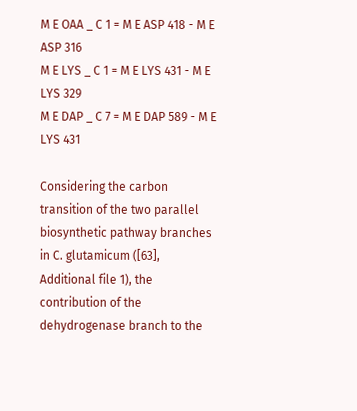M E OAA _ C 1 = M E ASP 418 - M E ASP 316
M E LYS _ C 1 = M E LYS 431 - M E LYS 329
M E DAP _ C 7 = M E DAP 589 - M E LYS 431

Considering the carbon transition of the two parallel biosynthetic pathway branches in C. glutamicum ([63], Additional file 1), the contribution of the dehydrogenase branch to the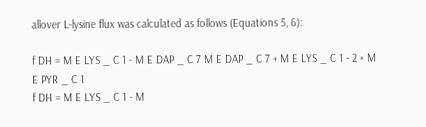allover L-lysine flux was calculated as follows (Equations 5, 6):

f DH = M E LYS _ C 1 - M E DAP _ C 7 M E DAP _ C 7 + M E LYS _ C 1 - 2 × M E PYR _ C 1
f DH = M E LYS _ C 1 - M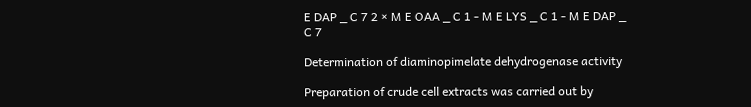E DAP _ C 7 2 × M E OAA _ C 1 - M E LYS _ C 1 - M E DAP _ C 7

Determination of diaminopimelate dehydrogenase activity

Preparation of crude cell extracts was carried out by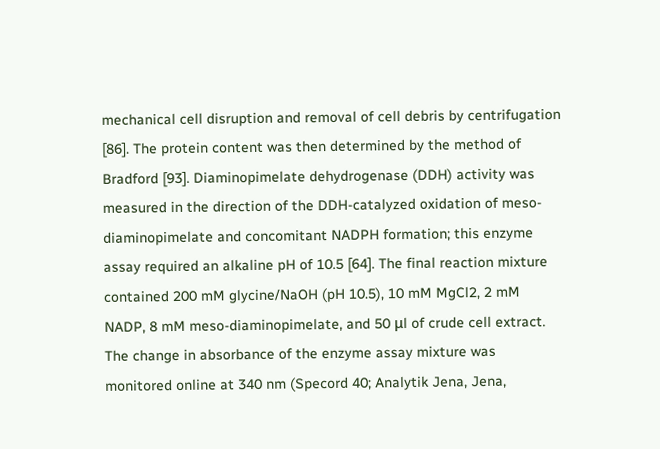mechanical cell disruption and removal of cell debris by centrifugation [86]. The protein content was then determined by the method of Bradford [93]. Diaminopimelate dehydrogenase (DDH) activity was measured in the direction of the DDH-catalyzed oxidation of meso-diaminopimelate and concomitant NADPH formation; this enzyme assay required an alkaline pH of 10.5 [64]. The final reaction mixture contained 200 mM glycine/NaOH (pH 10.5), 10 mM MgCl2, 2 mM NADP, 8 mM meso-diaminopimelate, and 50 μl of crude cell extract. The change in absorbance of the enzyme assay mixture was monitored online at 340 nm (Specord 40; Analytik Jena, Jena,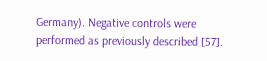Germany). Negative controls were performed as previously described [57].